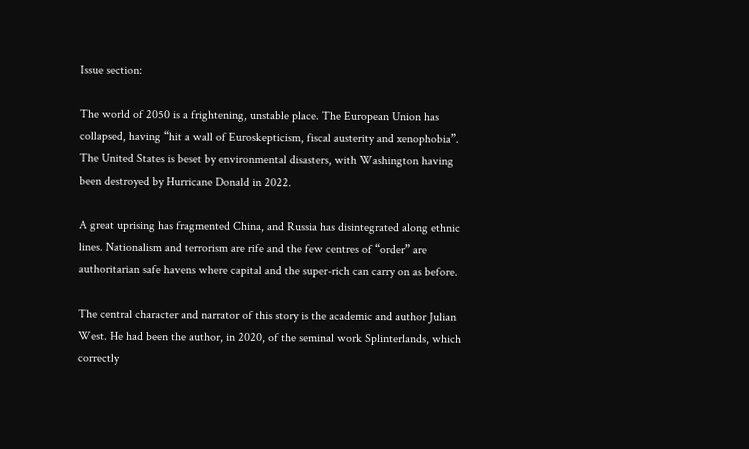Issue section:

The world of 2050 is a frightening, unstable place. The European Union has collapsed, having “hit a wall of Euroskepticism, fiscal austerity and xenophobia”. The United States is beset by environmental disasters, with Washington having been destroyed by Hurricane Donald in 2022.

A great uprising has fragmented China, and Russia has disintegrated along ethnic lines. Nationalism and terrorism are rife and the few centres of “order” are authoritarian safe havens where capital and the super-rich can carry on as before.

The central character and narrator of this story is the academic and author Julian West. He had been the author, in 2020, of the seminal work Splinterlands, which correctly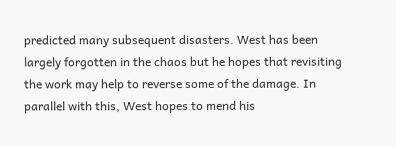predicted many subsequent disasters. West has been largely forgotten in the chaos but he hopes that revisiting the work may help to reverse some of the damage. In parallel with this, West hopes to mend his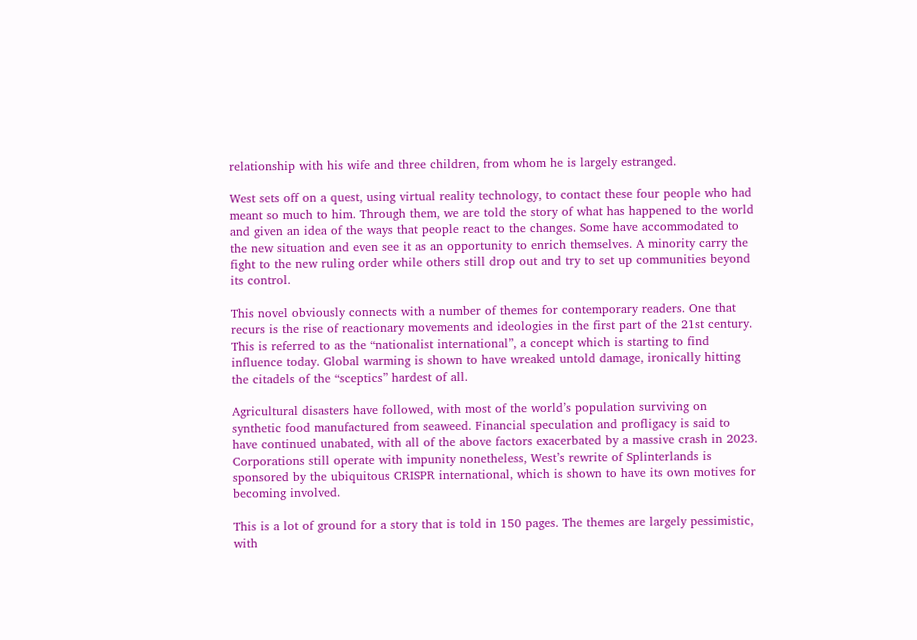relationship with his wife and three children, from whom he is largely estranged.

West sets off on a quest, using virtual reality technology, to contact these four people who had meant so much to him. Through them, we are told the story of what has happened to the world and given an idea of the ways that people react to the changes. Some have accommodated to the new situation and even see it as an opportunity to enrich themselves. A minority carry the fight to the new ruling order while others still drop out and try to set up communities beyond its control.

This novel obviously connects with a number of themes for contemporary readers. One that recurs is the rise of reactionary movements and ideologies in the first part of the 21st century. This is referred to as the “nationalist international”, a concept which is starting to find influence today. Global warming is shown to have wreaked untold damage, ironically hitting the citadels of the “sceptics” hardest of all.

Agricultural disasters have followed, with most of the world’s population surviving on synthetic food manufactured from seaweed. Financial speculation and profligacy is said to have continued unabated, with all of the above factors exacerbated by a massive crash in 2023. Corporations still operate with impunity nonetheless, West’s rewrite of Splinterlands is sponsored by the ubiquitous CRISPR international, which is shown to have its own motives for becoming involved.

This is a lot of ground for a story that is told in 150 pages. The themes are largely pessimistic, with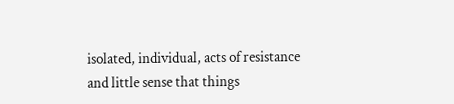isolated, individual, acts of resistance and little sense that things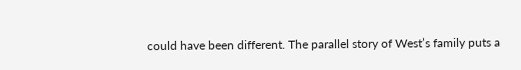could have been different. The parallel story of West’s family puts a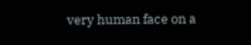very human face on a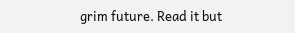grim future. Read it but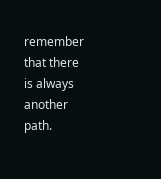remember that there is always another path.